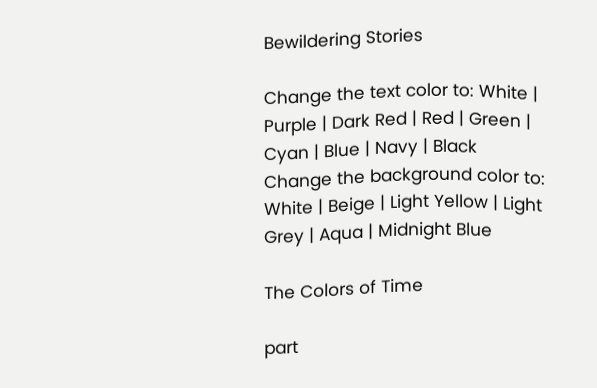Bewildering Stories

Change the text color to: White | Purple | Dark Red | Red | Green | Cyan | Blue | Navy | Black
Change the background color to: White | Beige | Light Yellow | Light Grey | Aqua | Midnight Blue

The Colors of Time

part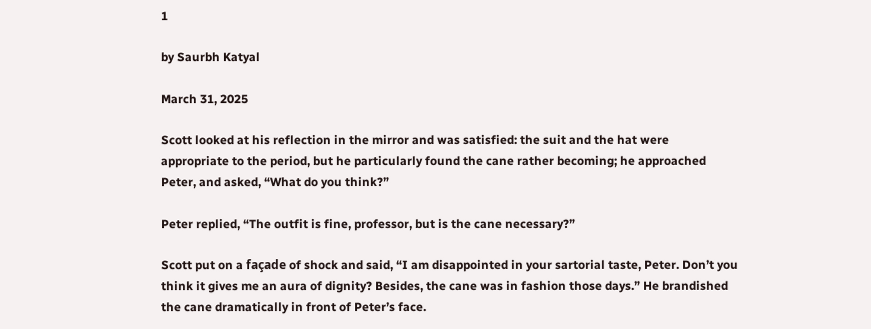1

by Saurbh Katyal

March 31, 2025

Scott looked at his reflection in the mirror and was satisfied: the suit and the hat were appropriate to the period, but he particularly found the cane rather becoming; he approached Peter, and asked, “What do you think?”

Peter replied, “The outfit is fine, professor, but is the cane necessary?”

Scott put on a façade of shock and said, “I am disappointed in your sartorial taste, Peter. Don’t you think it gives me an aura of dignity? Besides, the cane was in fashion those days.” He brandished the cane dramatically in front of Peter’s face.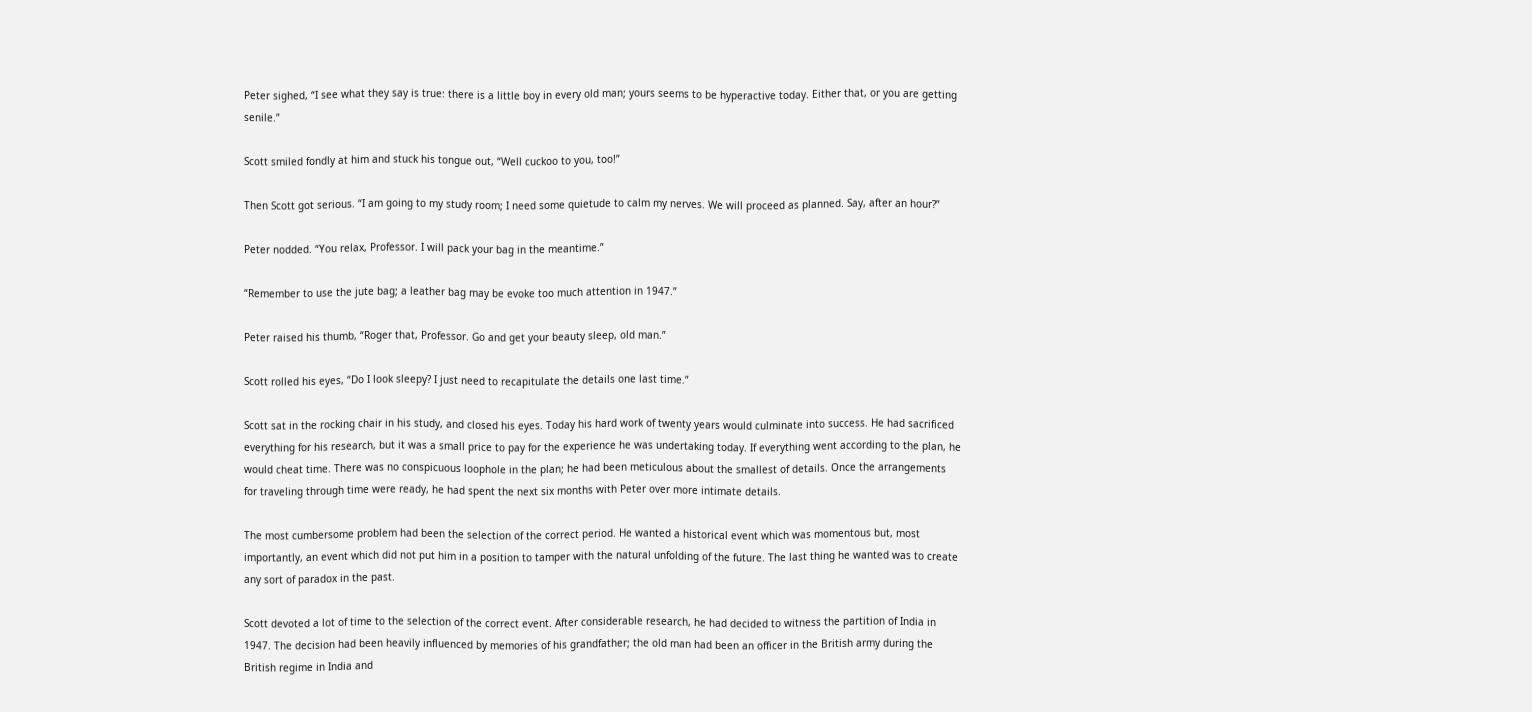Peter sighed, “I see what they say is true: there is a little boy in every old man; yours seems to be hyperactive today. Either that, or you are getting senile.”

Scott smiled fondly at him and stuck his tongue out, “Well cuckoo to you, too!”

Then Scott got serious. “I am going to my study room; I need some quietude to calm my nerves. We will proceed as planned. Say, after an hour?”

Peter nodded. “You relax, Professor. I will pack your bag in the meantime.”

“Remember to use the jute bag; a leather bag may be evoke too much attention in 1947.”

Peter raised his thumb, “Roger that, Professor. Go and get your beauty sleep, old man.”

Scott rolled his eyes, “Do I look sleepy? I just need to recapitulate the details one last time.”

Scott sat in the rocking chair in his study, and closed his eyes. Today his hard work of twenty years would culminate into success. He had sacrificed everything for his research, but it was a small price to pay for the experience he was undertaking today. If everything went according to the plan, he would cheat time. There was no conspicuous loophole in the plan; he had been meticulous about the smallest of details. Once the arrangements for traveling through time were ready, he had spent the next six months with Peter over more intimate details.

The most cumbersome problem had been the selection of the correct period. He wanted a historical event which was momentous but, most importantly, an event which did not put him in a position to tamper with the natural unfolding of the future. The last thing he wanted was to create any sort of paradox in the past.

Scott devoted a lot of time to the selection of the correct event. After considerable research, he had decided to witness the partition of India in 1947. The decision had been heavily influenced by memories of his grandfather; the old man had been an officer in the British army during the British regime in India and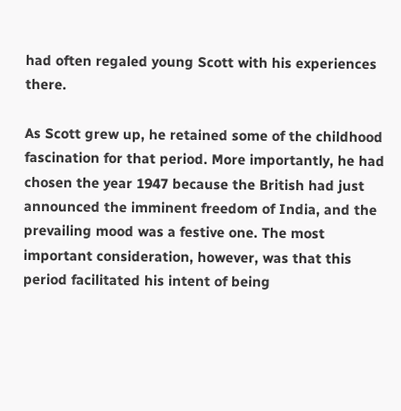had often regaled young Scott with his experiences there.

As Scott grew up, he retained some of the childhood fascination for that period. More importantly, he had chosen the year 1947 because the British had just announced the imminent freedom of India, and the prevailing mood was a festive one. The most important consideration, however, was that this period facilitated his intent of being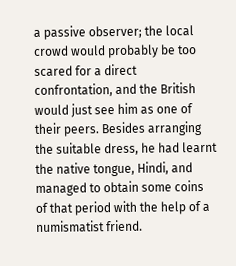a passive observer; the local crowd would probably be too scared for a direct confrontation, and the British would just see him as one of their peers. Besides arranging the suitable dress, he had learnt the native tongue, Hindi, and managed to obtain some coins of that period with the help of a numismatist friend.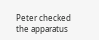Peter checked the apparatus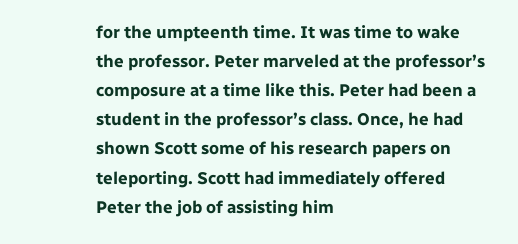for the umpteenth time. It was time to wake the professor. Peter marveled at the professor’s composure at a time like this. Peter had been a student in the professor’s class. Once, he had shown Scott some of his research papers on teleporting. Scott had immediately offered Peter the job of assisting him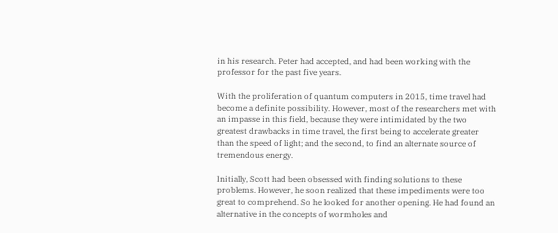in his research. Peter had accepted, and had been working with the professor for the past five years.

With the proliferation of quantum computers in 2015, time travel had become a definite possibility. However, most of the researchers met with an impasse in this field, because they were intimidated by the two greatest drawbacks in time travel, the first being to accelerate greater than the speed of light; and the second, to find an alternate source of tremendous energy.

Initially, Scott had been obsessed with finding solutions to these problems. However, he soon realized that these impediments were too great to comprehend. So he looked for another opening. He had found an alternative in the concepts of wormholes and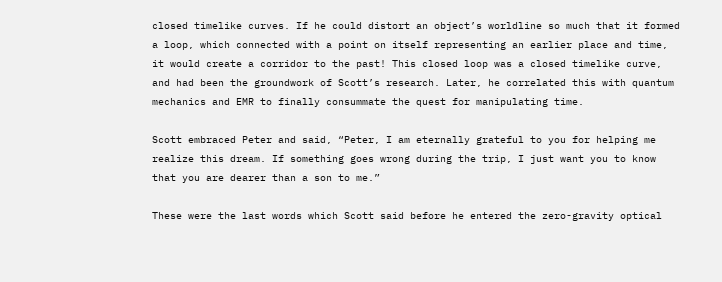closed timelike curves. If he could distort an object’s worldline so much that it formed a loop, which connected with a point on itself representing an earlier place and time, it would create a corridor to the past! This closed loop was a closed timelike curve, and had been the groundwork of Scott’s research. Later, he correlated this with quantum mechanics and EMR to finally consummate the quest for manipulating time.

Scott embraced Peter and said, “Peter, I am eternally grateful to you for helping me realize this dream. If something goes wrong during the trip, I just want you to know that you are dearer than a son to me.”

These were the last words which Scott said before he entered the zero-gravity optical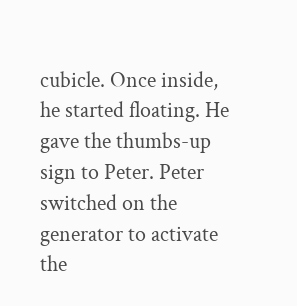cubicle. Once inside, he started floating. He gave the thumbs-up sign to Peter. Peter switched on the generator to activate the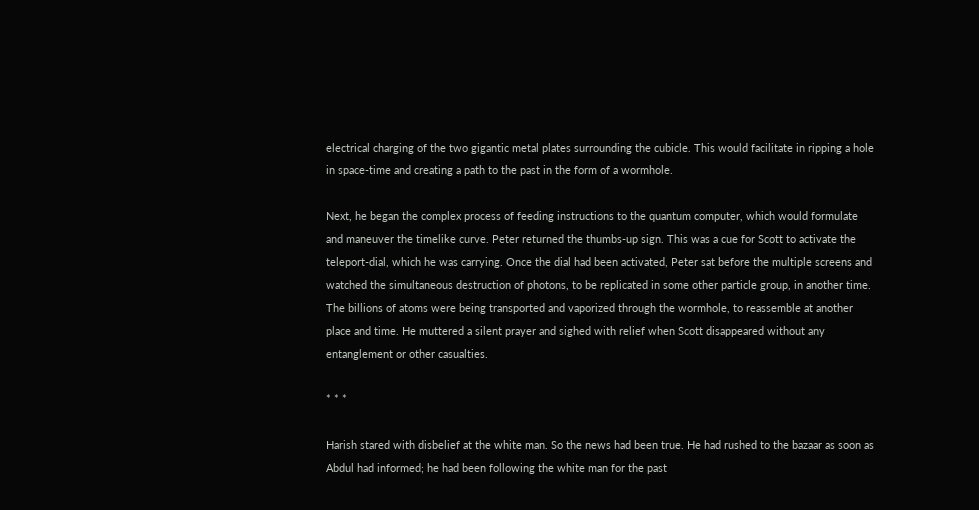electrical charging of the two gigantic metal plates surrounding the cubicle. This would facilitate in ripping a hole in space-time and creating a path to the past in the form of a wormhole.

Next, he began the complex process of feeding instructions to the quantum computer, which would formulate and maneuver the timelike curve. Peter returned the thumbs-up sign. This was a cue for Scott to activate the teleport-dial, which he was carrying. Once the dial had been activated, Peter sat before the multiple screens and watched the simultaneous destruction of photons, to be replicated in some other particle group, in another time. The billions of atoms were being transported and vaporized through the wormhole, to reassemble at another place and time. He muttered a silent prayer and sighed with relief when Scott disappeared without any entanglement or other casualties.

* * *

Harish stared with disbelief at the white man. So the news had been true. He had rushed to the bazaar as soon as Abdul had informed; he had been following the white man for the past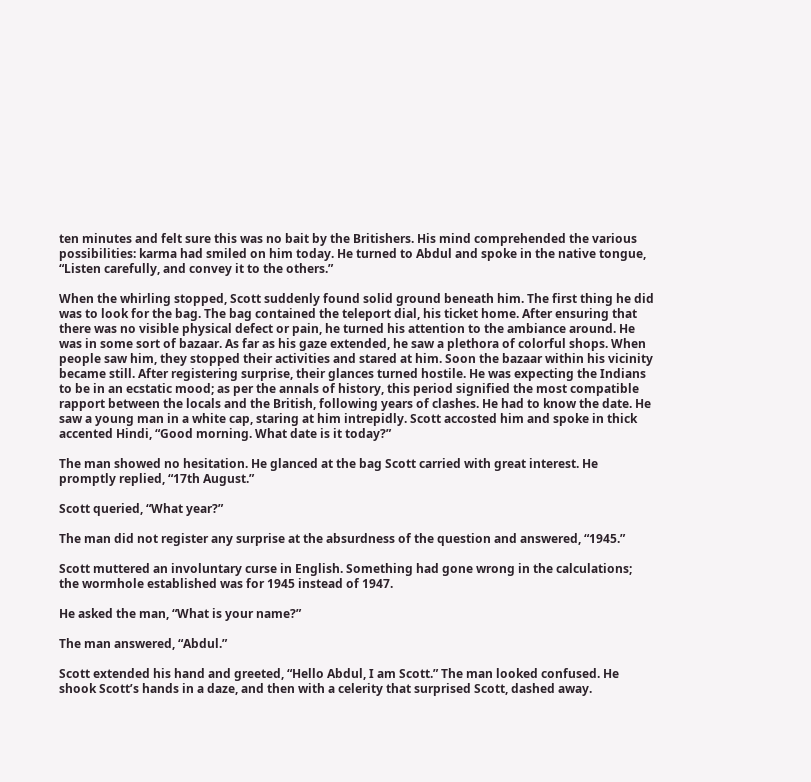ten minutes and felt sure this was no bait by the Britishers. His mind comprehended the various possibilities: karma had smiled on him today. He turned to Abdul and spoke in the native tongue, “Listen carefully, and convey it to the others.”

When the whirling stopped, Scott suddenly found solid ground beneath him. The first thing he did was to look for the bag. The bag contained the teleport dial, his ticket home. After ensuring that there was no visible physical defect or pain, he turned his attention to the ambiance around. He was in some sort of bazaar. As far as his gaze extended, he saw a plethora of colorful shops. When people saw him, they stopped their activities and stared at him. Soon the bazaar within his vicinity became still. After registering surprise, their glances turned hostile. He was expecting the Indians to be in an ecstatic mood; as per the annals of history, this period signified the most compatible rapport between the locals and the British, following years of clashes. He had to know the date. He saw a young man in a white cap, staring at him intrepidly. Scott accosted him and spoke in thick accented Hindi, “Good morning. What date is it today?”

The man showed no hesitation. He glanced at the bag Scott carried with great interest. He promptly replied, “17th August.”

Scott queried, “What year?”

The man did not register any surprise at the absurdness of the question and answered, “1945.”

Scott muttered an involuntary curse in English. Something had gone wrong in the calculations; the wormhole established was for 1945 instead of 1947.

He asked the man, “What is your name?”

The man answered, “Abdul.”

Scott extended his hand and greeted, “Hello Abdul, I am Scott.” The man looked confused. He shook Scott’s hands in a daze, and then with a celerity that surprised Scott, dashed away.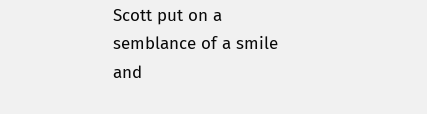Scott put on a semblance of a smile and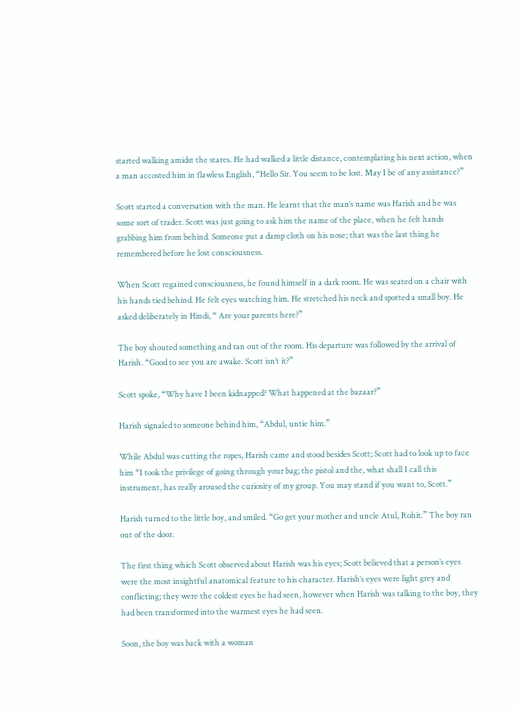started walking amidst the stares. He had walked a little distance, contemplating his next action, when a man accosted him in flawless English, “Hello Sir. You seem to be lost. May I be of any assistance?”

Scott started a conversation with the man. He learnt that the man’s name was Harish and he was some sort of trader. Scott was just going to ask him the name of the place, when he felt hands grabbing him from behind. Someone put a damp cloth on his nose; that was the last thing he remembered before he lost consciousness.

When Scott regained consciousness, he found himself in a dark room. He was seated on a chair with his hands tied behind. He felt eyes watching him. He stretched his neck and spotted a small boy. He asked deliberately in Hindi, “ Are your parents here?”

The boy shouted something and ran out of the room. His departure was followed by the arrival of Harish. “Good to see you are awake. Scott isn’t it?”

Scott spoke, “Why have I been kidnapped? What happened at the bazaar?”

Harish signaled to someone behind him, “Abdul, untie him.”

While Abdul was cutting the ropes, Harish came and stood besides Scott; Scott had to look up to face him “I took the privilege of going through your bag; the pistol and the, what shall I call this instrument, has really aroused the curiosity of my group. You may stand if you want to, Scott.”

Harish turned to the little boy, and smiled. “Go get your mother and uncle Atul, Rohit.” The boy ran out of the door.

The first thing which Scott observed about Harish was his eyes; Scott believed that a person’s eyes were the most insightful anatomical feature to his character. Harish’s eyes were light grey and conflicting; they were the coldest eyes he had seen, however when Harish was talking to the boy, they had been transformed into the warmest eyes he had seen.

Soon, the boy was back with a woman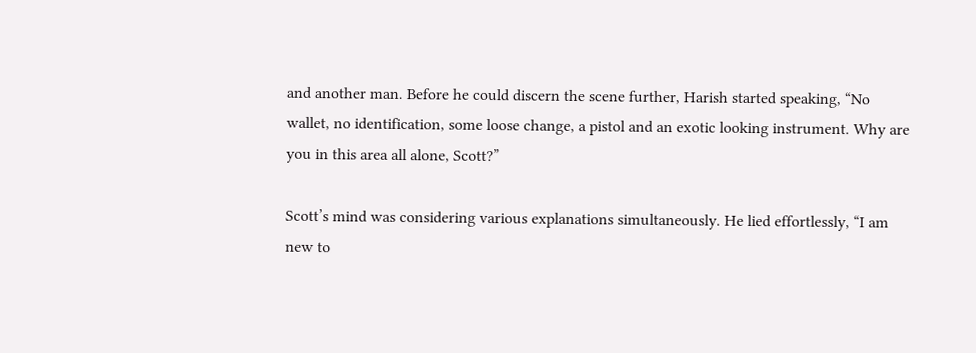and another man. Before he could discern the scene further, Harish started speaking, “No wallet, no identification, some loose change, a pistol and an exotic looking instrument. Why are you in this area all alone, Scott?”

Scott’s mind was considering various explanations simultaneously. He lied effortlessly, “I am new to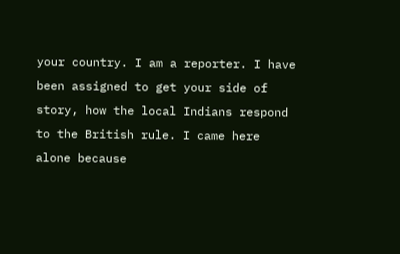your country. I am a reporter. I have been assigned to get your side of story, how the local Indians respond to the British rule. I came here alone because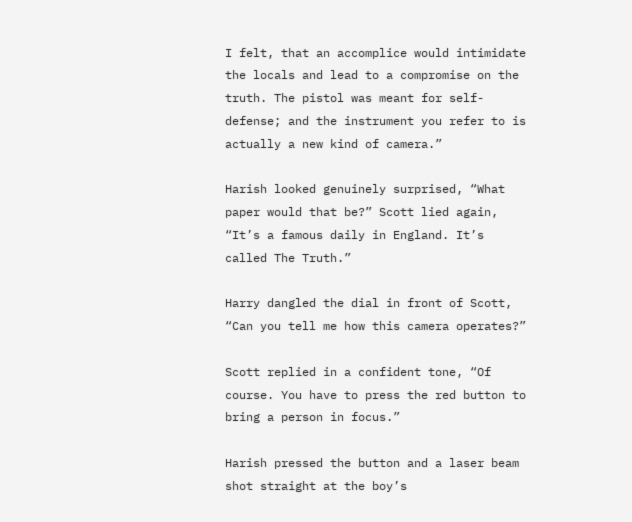I felt, that an accomplice would intimidate the locals and lead to a compromise on the truth. The pistol was meant for self-defense; and the instrument you refer to is actually a new kind of camera.”

Harish looked genuinely surprised, “What paper would that be?” Scott lied again, “It’s a famous daily in England. It’s called The Truth.”

Harry dangled the dial in front of Scott, “Can you tell me how this camera operates?”

Scott replied in a confident tone, “Of course. You have to press the red button to bring a person in focus.”

Harish pressed the button and a laser beam shot straight at the boy’s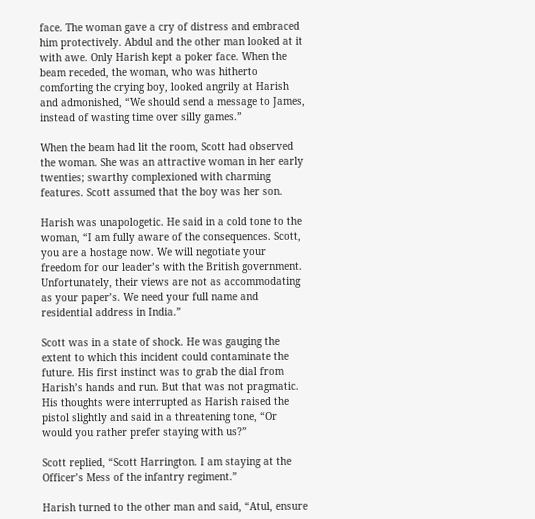face. The woman gave a cry of distress and embraced him protectively. Abdul and the other man looked at it with awe. Only Harish kept a poker face. When the beam receded, the woman, who was hitherto comforting the crying boy, looked angrily at Harish and admonished, “We should send a message to James, instead of wasting time over silly games.”

When the beam had lit the room, Scott had observed the woman. She was an attractive woman in her early twenties; swarthy complexioned with charming features. Scott assumed that the boy was her son.

Harish was unapologetic. He said in a cold tone to the woman, “I am fully aware of the consequences. Scott, you are a hostage now. We will negotiate your freedom for our leader’s with the British government. Unfortunately, their views are not as accommodating as your paper’s. We need your full name and residential address in India.”

Scott was in a state of shock. He was gauging the extent to which this incident could contaminate the future. His first instinct was to grab the dial from Harish’s hands and run. But that was not pragmatic. His thoughts were interrupted as Harish raised the pistol slightly and said in a threatening tone, “Or would you rather prefer staying with us?”

Scott replied, “Scott Harrington. I am staying at the Officer’s Mess of the infantry regiment.”

Harish turned to the other man and said, “Atul, ensure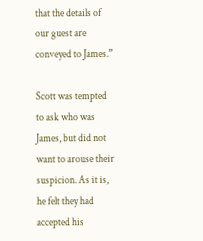that the details of our guest are conveyed to James.”

Scott was tempted to ask who was James, but did not want to arouse their suspicion. As it is, he felt they had accepted his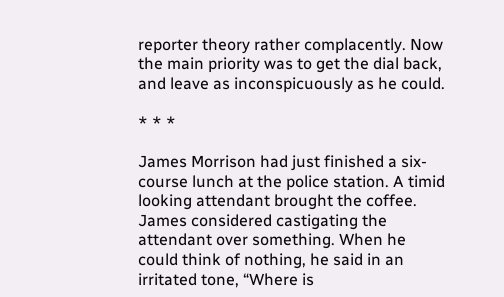reporter theory rather complacently. Now the main priority was to get the dial back, and leave as inconspicuously as he could.

* * *

James Morrison had just finished a six-course lunch at the police station. A timid looking attendant brought the coffee. James considered castigating the attendant over something. When he could think of nothing, he said in an irritated tone, “Where is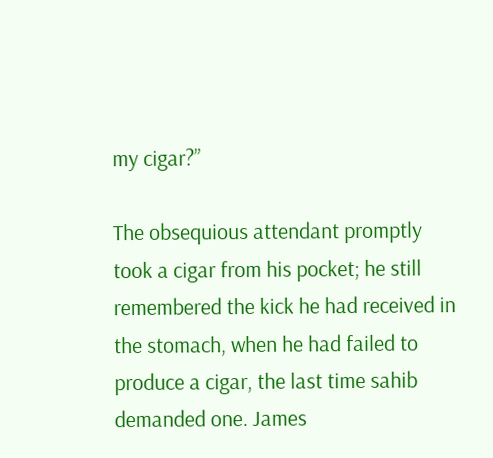my cigar?”

The obsequious attendant promptly took a cigar from his pocket; he still remembered the kick he had received in the stomach, when he had failed to produce a cigar, the last time sahib demanded one. James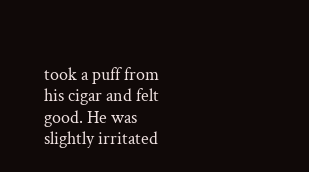took a puff from his cigar and felt good. He was slightly irritated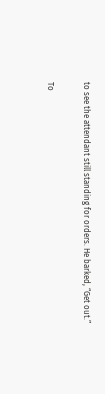to see the attendant still standing for orders. He barked, “Get out.”

To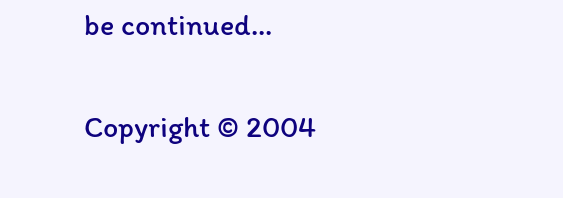be continued...

Copyright © 2004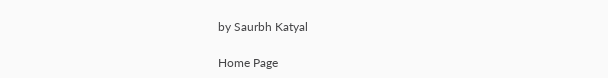by Saurbh Katyal

Home Page